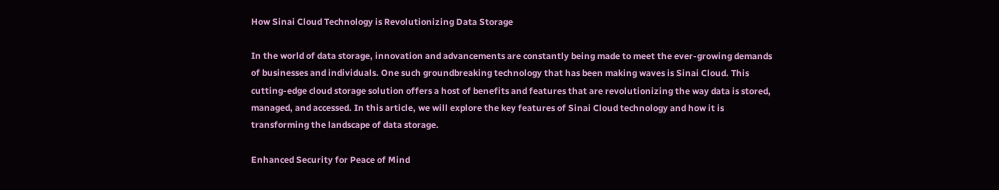How Sinai Cloud Technology is Revolutionizing Data Storage

In the world of data storage, innovation and advancements are constantly being made to meet the ever-growing demands of businesses and individuals. One such groundbreaking technology that has been making waves is Sinai Cloud. This cutting-edge cloud storage solution offers a host of benefits and features that are revolutionizing the way data is stored, managed, and accessed. In this article, we will explore the key features of Sinai Cloud technology and how it is transforming the landscape of data storage.

Enhanced Security for Peace of Mind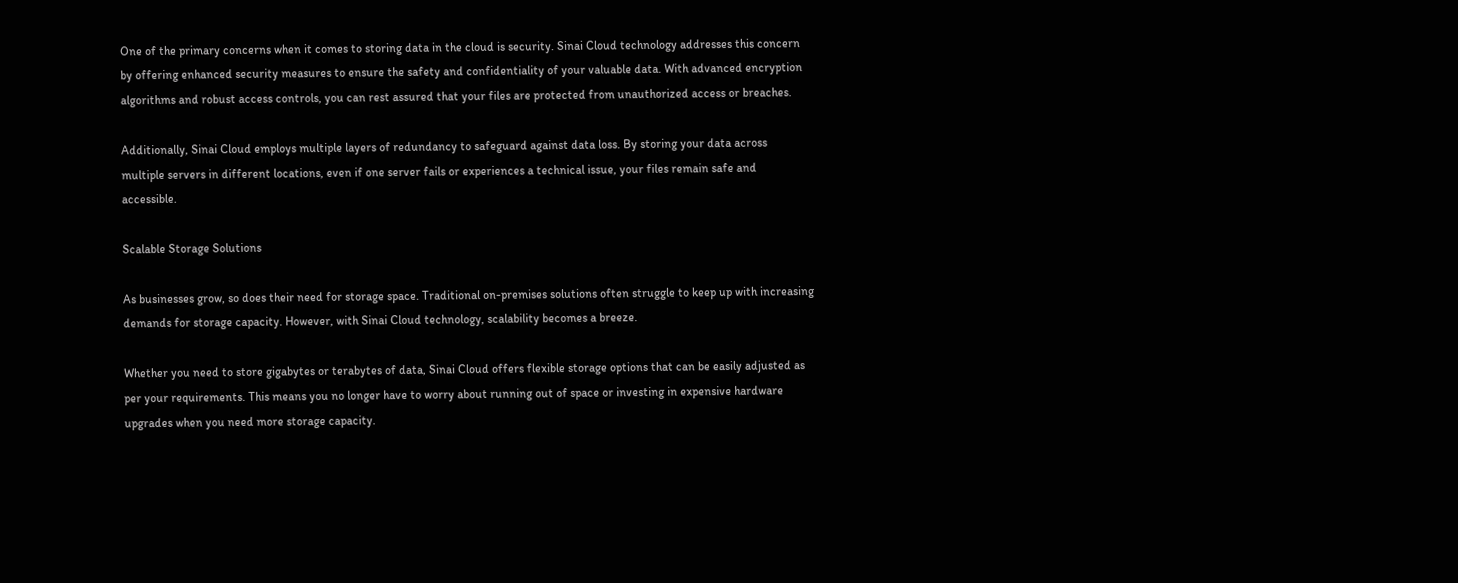One of the primary concerns when it comes to storing data in the cloud is security. Sinai Cloud technology addresses this concern by offering enhanced security measures to ensure the safety and confidentiality of your valuable data. With advanced encryption algorithms and robust access controls, you can rest assured that your files are protected from unauthorized access or breaches.

Additionally, Sinai Cloud employs multiple layers of redundancy to safeguard against data loss. By storing your data across multiple servers in different locations, even if one server fails or experiences a technical issue, your files remain safe and accessible.

Scalable Storage Solutions

As businesses grow, so does their need for storage space. Traditional on-premises solutions often struggle to keep up with increasing demands for storage capacity. However, with Sinai Cloud technology, scalability becomes a breeze.

Whether you need to store gigabytes or terabytes of data, Sinai Cloud offers flexible storage options that can be easily adjusted as per your requirements. This means you no longer have to worry about running out of space or investing in expensive hardware upgrades when you need more storage capacity.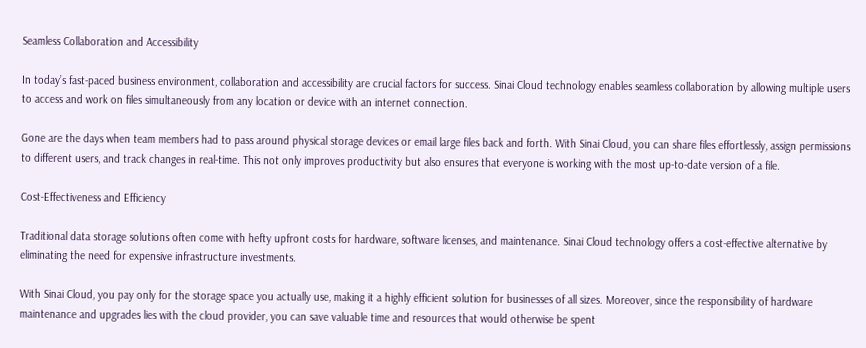Seamless Collaboration and Accessibility

In today’s fast-paced business environment, collaboration and accessibility are crucial factors for success. Sinai Cloud technology enables seamless collaboration by allowing multiple users to access and work on files simultaneously from any location or device with an internet connection.

Gone are the days when team members had to pass around physical storage devices or email large files back and forth. With Sinai Cloud, you can share files effortlessly, assign permissions to different users, and track changes in real-time. This not only improves productivity but also ensures that everyone is working with the most up-to-date version of a file.

Cost-Effectiveness and Efficiency

Traditional data storage solutions often come with hefty upfront costs for hardware, software licenses, and maintenance. Sinai Cloud technology offers a cost-effective alternative by eliminating the need for expensive infrastructure investments.

With Sinai Cloud, you pay only for the storage space you actually use, making it a highly efficient solution for businesses of all sizes. Moreover, since the responsibility of hardware maintenance and upgrades lies with the cloud provider, you can save valuable time and resources that would otherwise be spent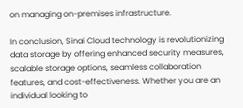on managing on-premises infrastructure.

In conclusion, Sinai Cloud technology is revolutionizing data storage by offering enhanced security measures, scalable storage options, seamless collaboration features, and cost-effectiveness. Whether you are an individual looking to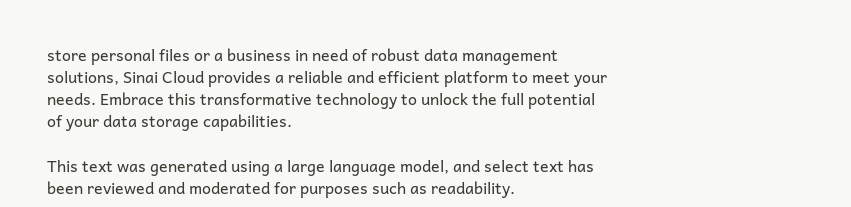store personal files or a business in need of robust data management solutions, Sinai Cloud provides a reliable and efficient platform to meet your needs. Embrace this transformative technology to unlock the full potential of your data storage capabilities.

This text was generated using a large language model, and select text has been reviewed and moderated for purposes such as readability.